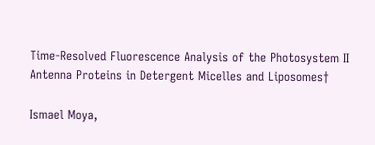Time-Resolved Fluorescence Analysis of the Photosystem II Antenna Proteins in Detergent Micelles and Liposomes†

Ismael Moya,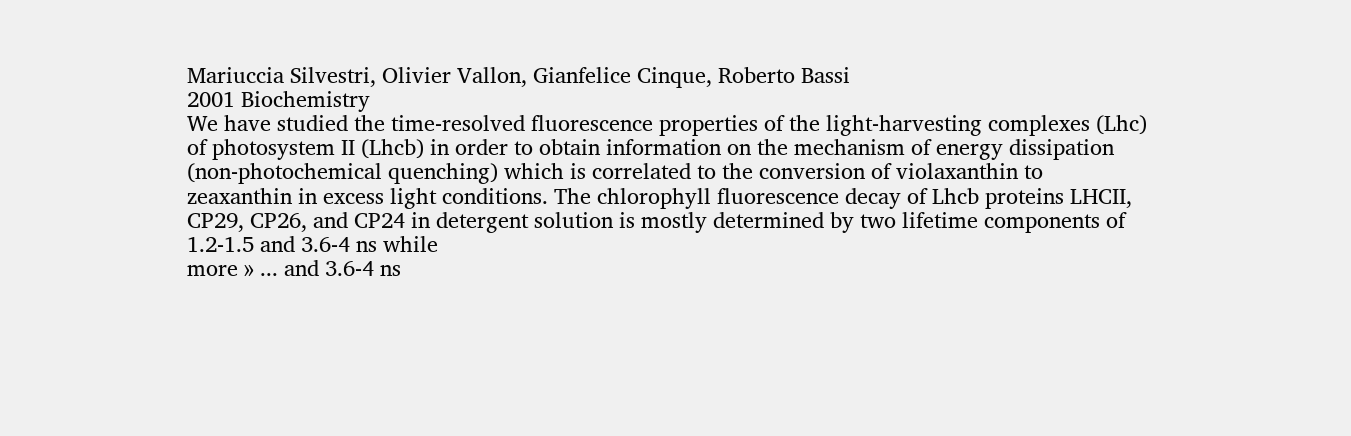Mariuccia Silvestri, Olivier Vallon, Gianfelice Cinque, Roberto Bassi
2001 Biochemistry
We have studied the time-resolved fluorescence properties of the light-harvesting complexes (Lhc) of photosystem II (Lhcb) in order to obtain information on the mechanism of energy dissipation (non-photochemical quenching) which is correlated to the conversion of violaxanthin to zeaxanthin in excess light conditions. The chlorophyll fluorescence decay of Lhcb proteins LHCII, CP29, CP26, and CP24 in detergent solution is mostly determined by two lifetime components of 1.2-1.5 and 3.6-4 ns while
more » ... and 3.6-4 ns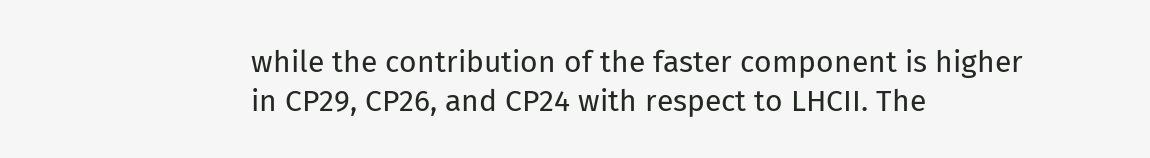while the contribution of the faster component is higher in CP29, CP26, and CP24 with respect to LHCII. The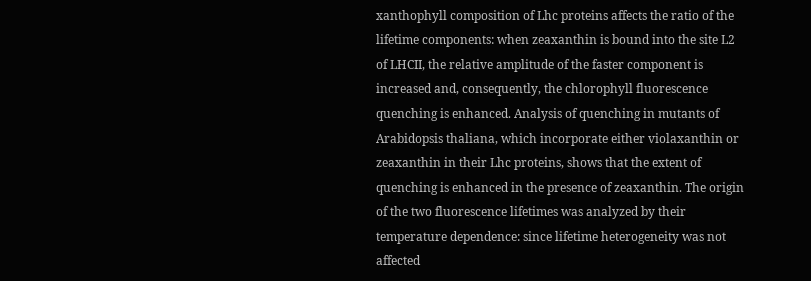xanthophyll composition of Lhc proteins affects the ratio of the lifetime components: when zeaxanthin is bound into the site L2 of LHCII, the relative amplitude of the faster component is increased and, consequently, the chlorophyll fluorescence quenching is enhanced. Analysis of quenching in mutants of Arabidopsis thaliana, which incorporate either violaxanthin or zeaxanthin in their Lhc proteins, shows that the extent of quenching is enhanced in the presence of zeaxanthin. The origin of the two fluorescence lifetimes was analyzed by their temperature dependence: since lifetime heterogeneity was not affected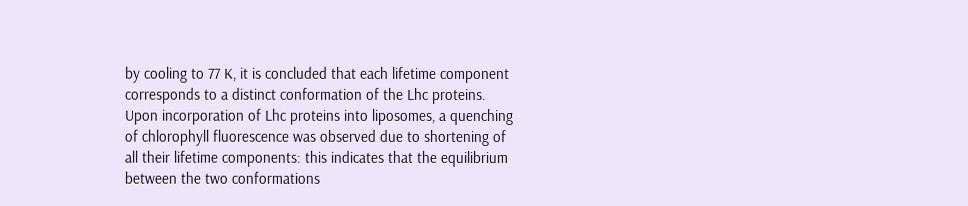by cooling to 77 K, it is concluded that each lifetime component corresponds to a distinct conformation of the Lhc proteins. Upon incorporation of Lhc proteins into liposomes, a quenching of chlorophyll fluorescence was observed due to shortening of all their lifetime components: this indicates that the equilibrium between the two conformations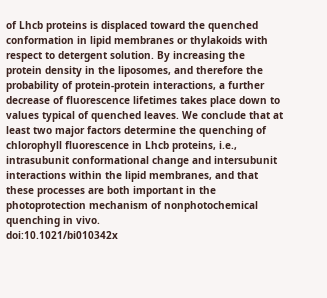of Lhcb proteins is displaced toward the quenched conformation in lipid membranes or thylakoids with respect to detergent solution. By increasing the protein density in the liposomes, and therefore the probability of protein-protein interactions, a further decrease of fluorescence lifetimes takes place down to values typical of quenched leaves. We conclude that at least two major factors determine the quenching of chlorophyll fluorescence in Lhcb proteins, i.e., intrasubunit conformational change and intersubunit interactions within the lipid membranes, and that these processes are both important in the photoprotection mechanism of nonphotochemical quenching in vivo.
doi:10.1021/bi010342x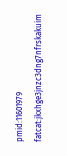pmid:11601979 fatcat:jkxhge3jnzc3dng7nfrskakuim